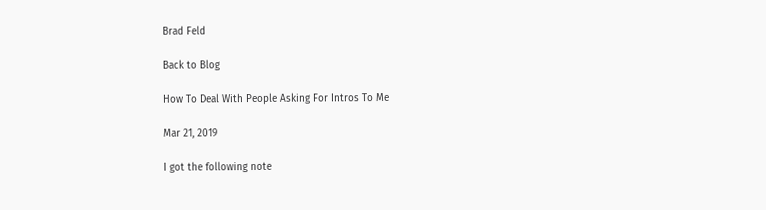Brad Feld

Back to Blog

How To Deal With People Asking For Intros To Me

Mar 21, 2019

I got the following note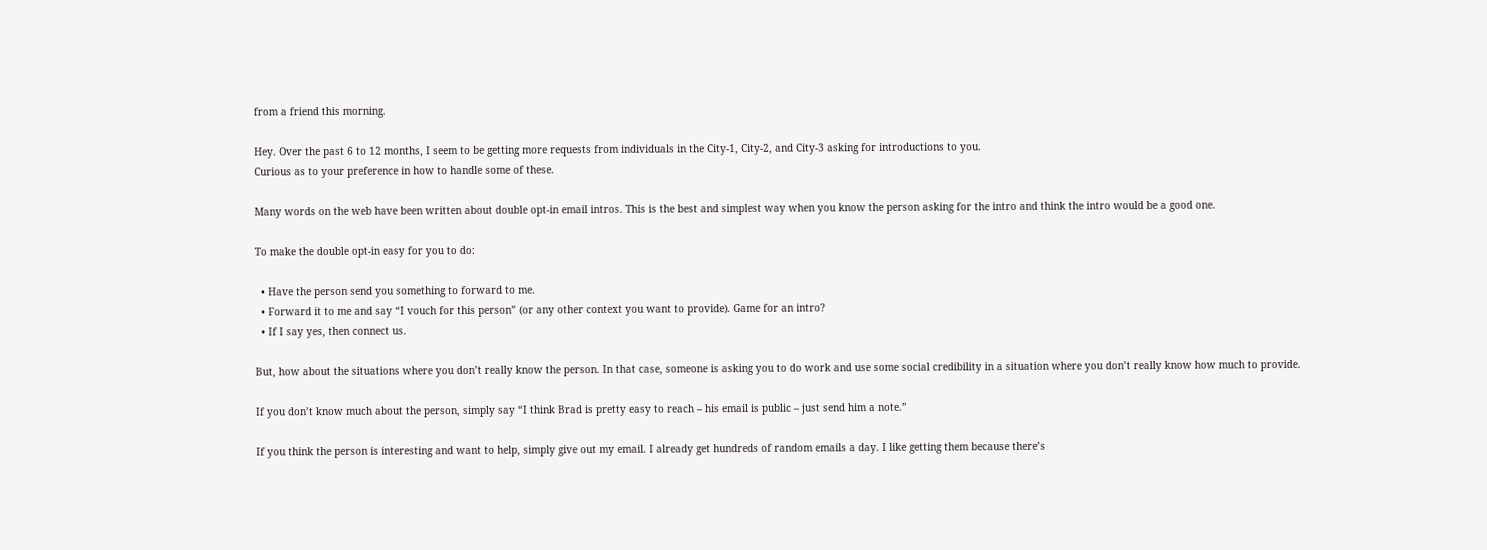from a friend this morning.

Hey. Over the past 6 to 12 months, I seem to be getting more requests from individuals in the City-1, City-2, and City-3 asking for introductions to you.
Curious as to your preference in how to handle some of these.

Many words on the web have been written about double opt-in email intros. This is the best and simplest way when you know the person asking for the intro and think the intro would be a good one.

To make the double opt-in easy for you to do:

  • Have the person send you something to forward to me.
  • Forward it to me and say “I vouch for this person” (or any other context you want to provide). Game for an intro?
  • If I say yes, then connect us.

But, how about the situations where you don’t really know the person. In that case, someone is asking you to do work and use some social credibility in a situation where you don’t really know how much to provide.

If you don’t know much about the person, simply say “I think Brad is pretty easy to reach – his email is public – just send him a note.”

If you think the person is interesting and want to help, simply give out my email. I already get hundreds of random emails a day. I like getting them because there’s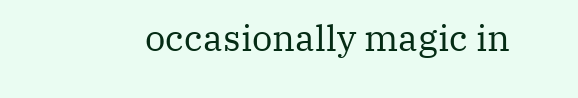occasionally magic in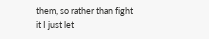them, so rather than fight it I just let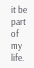it be part of my life.